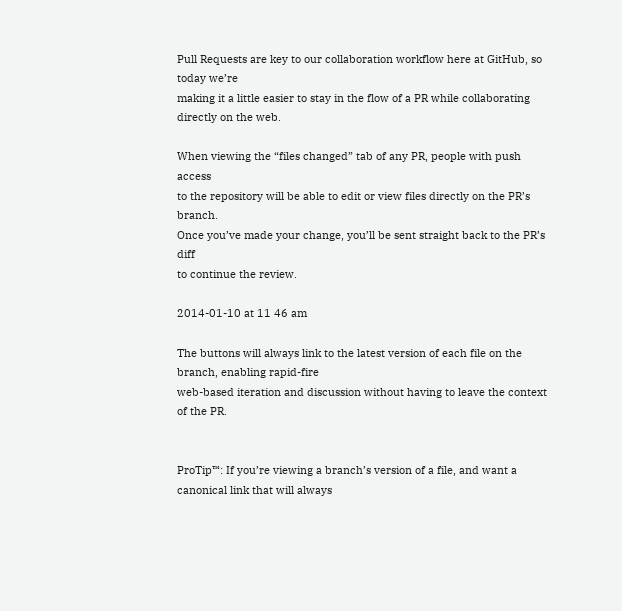Pull Requests are key to our collaboration workflow here at GitHub, so today we’re
making it a little easier to stay in the flow of a PR while collaborating
directly on the web.

When viewing the “files changed” tab of any PR, people with push access
to the repository will be able to edit or view files directly on the PR’s branch.
Once you’ve made your change, you’ll be sent straight back to the PR’s diff
to continue the review.

2014-01-10 at 11 46 am

The buttons will always link to the latest version of each file on the branch, enabling rapid-fire
web-based iteration and discussion without having to leave the context of the PR.


ProTip™: If you’re viewing a branch’s version of a file, and want a canonical link that will always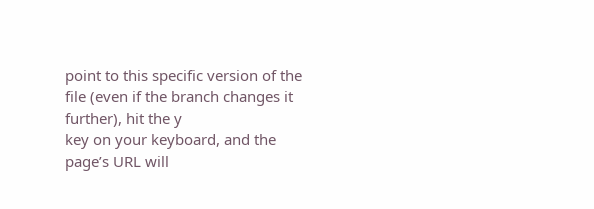point to this specific version of the file (even if the branch changes it further), hit the y
key on your keyboard, and the page’s URL will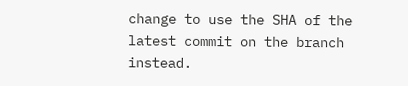change to use the SHA of the latest commit on the branch instead.